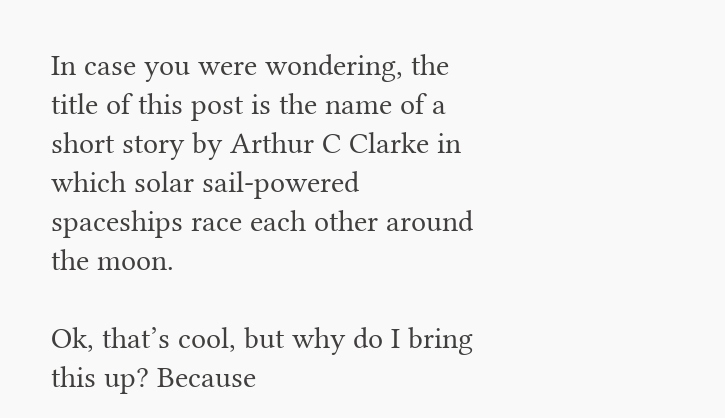In case you were wondering, the title of this post is the name of a short story by Arthur C Clarke in which solar sail-powered spaceships race each other around the moon.

Ok, that’s cool, but why do I bring this up? Because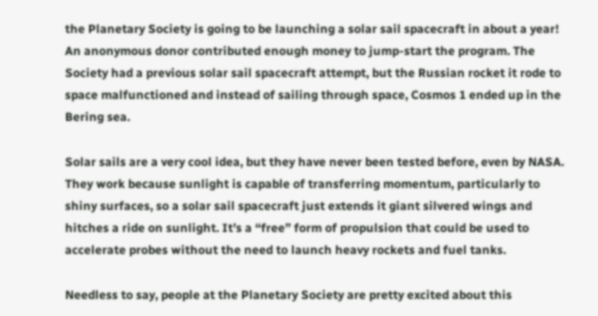the Planetary Society is going to be launching a solar sail spacecraft in about a year! An anonymous donor contributed enough money to jump-start the program. The Society had a previous solar sail spacecraft attempt, but the Russian rocket it rode to space malfunctioned and instead of sailing through space, Cosmos 1 ended up in the Bering sea.

Solar sails are a very cool idea, but they have never been tested before, even by NASA. They work because sunlight is capable of transferring momentum, particularly to shiny surfaces, so a solar sail spacecraft just extends it giant silvered wings and hitches a ride on sunlight. It’s a “free” form of propulsion that could be used to accelerate probes without the need to launch heavy rockets and fuel tanks.

Needless to say, people at the Planetary Society are pretty excited about this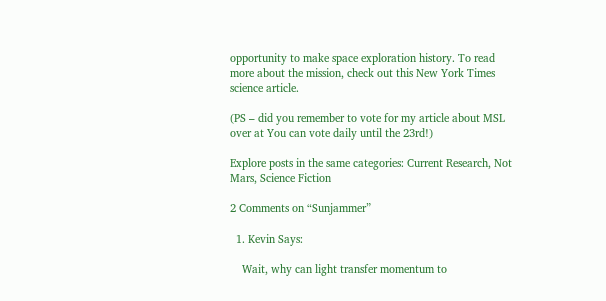opportunity to make space exploration history. To read more about the mission, check out this New York Times science article.

(PS – did you remember to vote for my article about MSL over at You can vote daily until the 23rd!)

Explore posts in the same categories: Current Research, Not Mars, Science Fiction

2 Comments on “Sunjammer”

  1. Kevin Says:

    Wait, why can light transfer momentum to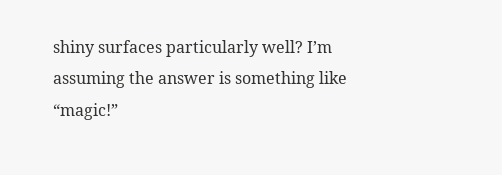shiny surfaces particularly well? I’m assuming the answer is something like “magic!”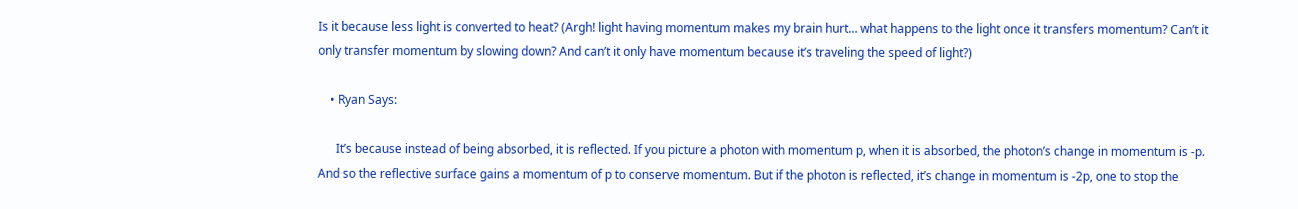Is it because less light is converted to heat? (Argh! light having momentum makes my brain hurt… what happens to the light once it transfers momentum? Can’t it only transfer momentum by slowing down? And can’t it only have momentum because it’s traveling the speed of light?)

    • Ryan Says:

      It’s because instead of being absorbed, it is reflected. If you picture a photon with momentum p, when it is absorbed, the photon’s change in momentum is -p. And so the reflective surface gains a momentum of p to conserve momentum. But if the photon is reflected, it’s change in momentum is -2p, one to stop the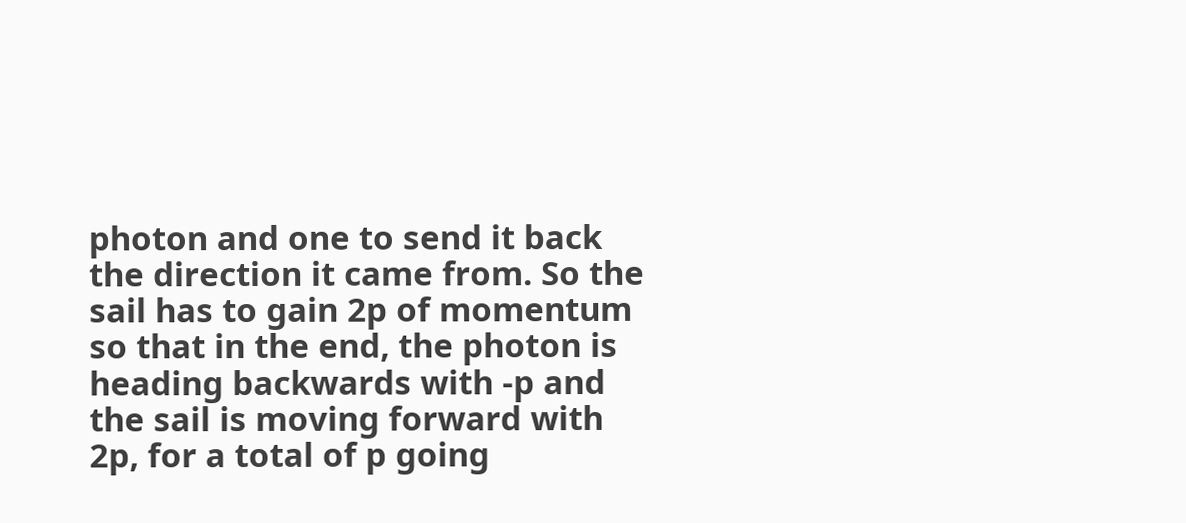photon and one to send it back the direction it came from. So the sail has to gain 2p of momentum so that in the end, the photon is heading backwards with -p and the sail is moving forward with 2p, for a total of p going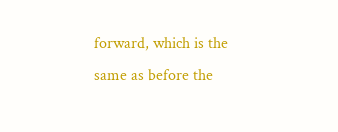forward, which is the same as before the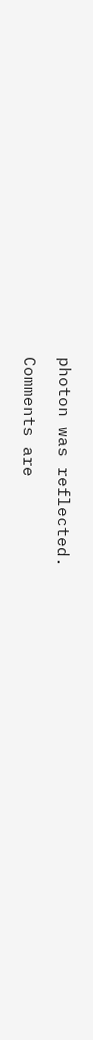photon was reflected.

Comments are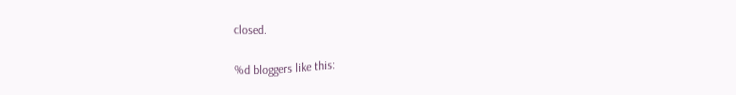closed.

%d bloggers like this: